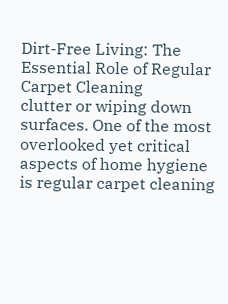Dirt-Free Living: The Essential Role of Regular Carpet Cleaning
clutter or wiping down surfaces. One of the most overlooked yet critical aspects of home hygiene is regular carpet cleaning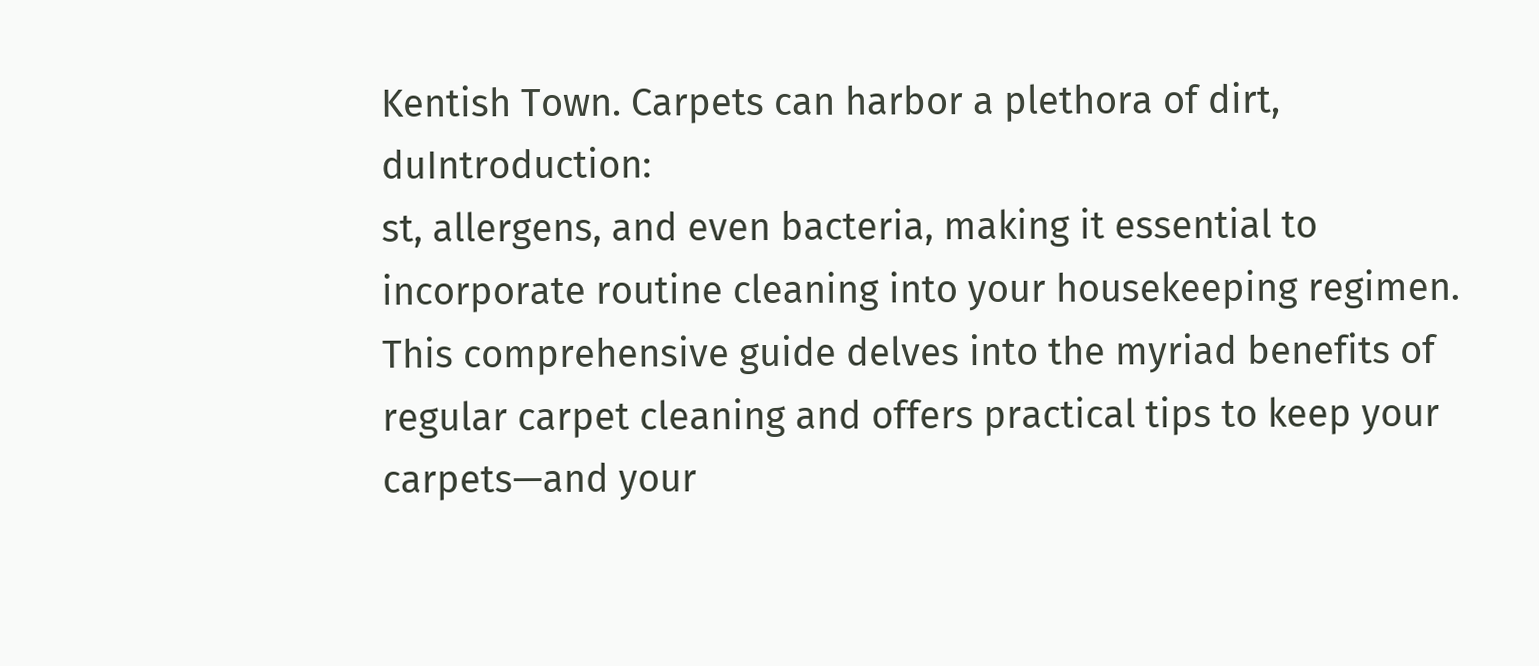Kentish Town. Carpets can harbor a plethora of dirt, duIntroduction:
st, allergens, and even bacteria, making it essential to incorporate routine cleaning into your housekeeping regimen. This comprehensive guide delves into the myriad benefits of regular carpet cleaning and offers practical tips to keep your carpets—and your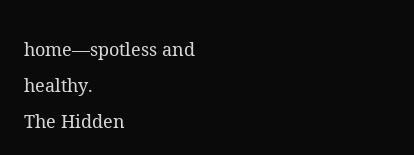home—spotless and healthy.
The Hidden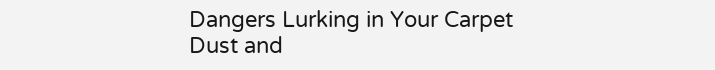Dangers Lurking in Your Carpet
Dust and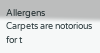Allergens
Carpets are notorious for t